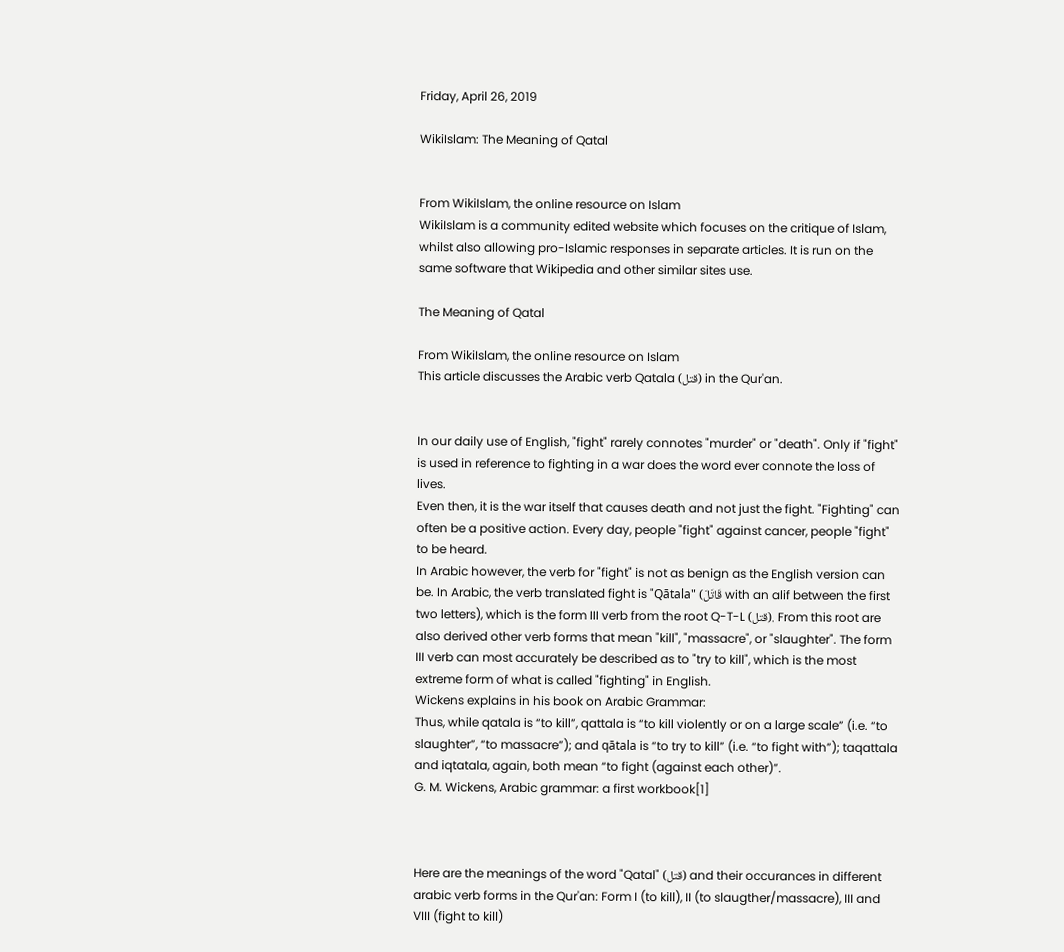Friday, April 26, 2019

WikiIslam: The Meaning of Qatal


From WikiIslam, the online resource on Islam
WikiIslam is a community edited website which focuses on the critique of Islam, whilst also allowing pro-Islamic responses in separate articles. It is run on the same software that Wikipedia and other similar sites use.

The Meaning of Qatal

From WikiIslam, the online resource on Islam
This article discusses the Arabic verb Qatala (قتل) in the Qur'an.


In our daily use of English, "fight" rarely connotes "murder" or "death". Only if "fight" is used in reference to fighting in a war does the word ever connote the loss of lives.
Even then, it is the war itself that causes death and not just the fight. "Fighting" can often be a positive action. Every day, people "fight" against cancer, people "fight" to be heard.
In Arabic however, the verb for "fight" is not as benign as the English version can be. In Arabic, the verb translated fight is "Qātala" (قَاتَلَ with an alif between the first two letters), which is the form III verb from the root Q-T-L (قتل). From this root are also derived other verb forms that mean "kill", "massacre", or "slaughter". The form III verb can most accurately be described as to "try to kill", which is the most extreme form of what is called "fighting" in English.
Wickens explains in his book on Arabic Grammar:
Thus, while qatala is “to kill”, qattala is “to kill violently or on a large scale” (i.e. “to slaughter”, “to massacre”); and qātala is “to try to kill” (i.e. “to fight with”); taqattala and iqtatala, again, both mean “to fight (against each other)”.
G. M. Wickens, Arabic grammar: a first workbook[1]



Here are the meanings of the word "Qatal" (قتل) and their occurances in different arabic verb forms in the Qur'an: Form I (to kill), II (to slaugther/massacre), III and VIII (fight to kill)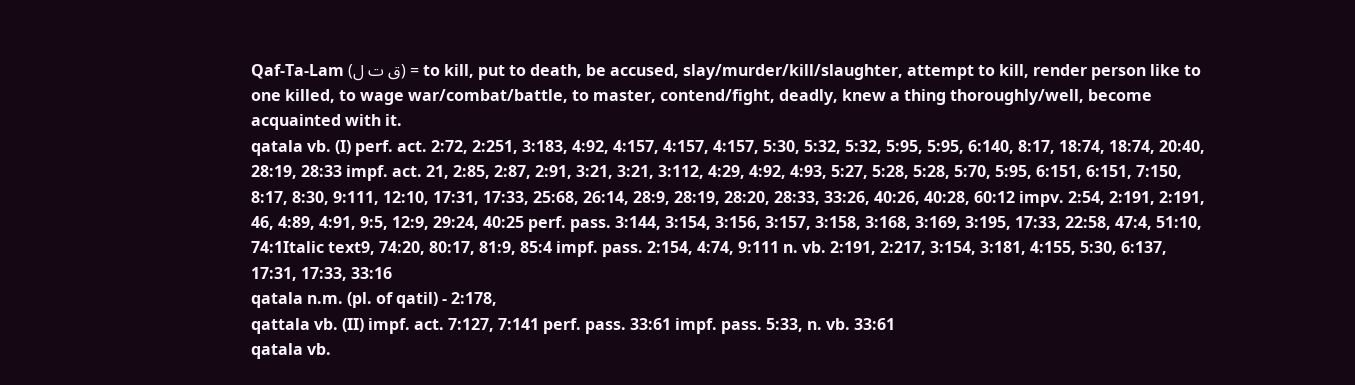Qaf-Ta-Lam (ق ت ل) = to kill, put to death, be accused, slay/murder/kill/slaughter, attempt to kill, render person like to one killed, to wage war/combat/battle, to master, contend/fight, deadly, knew a thing thoroughly/well, become acquainted with it.
qatala vb. (I) perf. act. 2:72, 2:251, 3:183, 4:92, 4:157, 4:157, 4:157, 5:30, 5:32, 5:32, 5:95, 5:95, 6:140, 8:17, 18:74, 18:74, 20:40, 28:19, 28:33 impf. act. 21, 2:85, 2:87, 2:91, 3:21, 3:21, 3:112, 4:29, 4:92, 4:93, 5:27, 5:28, 5:28, 5:70, 5:95, 6:151, 6:151, 7:150, 8:17, 8:30, 9:111, 12:10, 17:31, 17:33, 25:68, 26:14, 28:9, 28:19, 28:20, 28:33, 33:26, 40:26, 40:28, 60:12 impv. 2:54, 2:191, 2:191, 46, 4:89, 4:91, 9:5, 12:9, 29:24, 40:25 perf. pass. 3:144, 3:154, 3:156, 3:157, 3:158, 3:168, 3:169, 3:195, 17:33, 22:58, 47:4, 51:10, 74:1Italic text9, 74:20, 80:17, 81:9, 85:4 impf. pass. 2:154, 4:74, 9:111 n. vb. 2:191, 2:217, 3:154, 3:181, 4:155, 5:30, 6:137, 17:31, 17:33, 33:16
qatala n.m. (pl. of qatil) - 2:178,
qattala vb. (II) impf. act. 7:127, 7:141 perf. pass. 33:61 impf. pass. 5:33, n. vb. 33:61
qatala vb.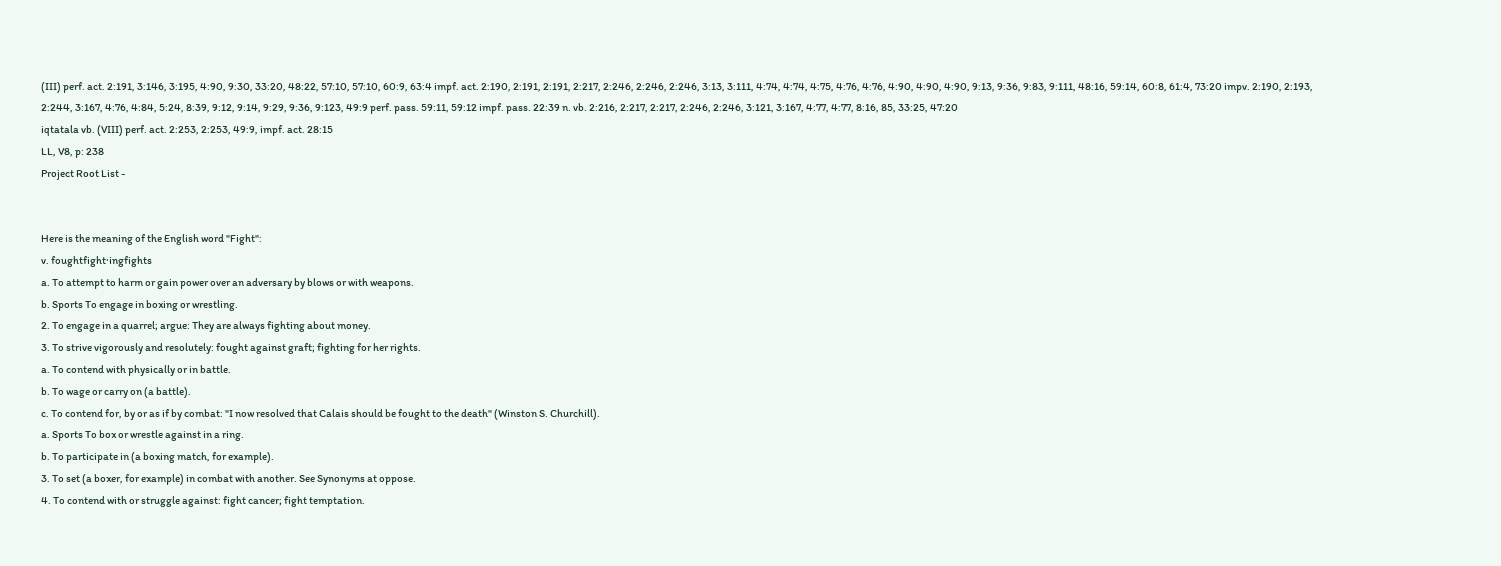(III) perf. act. 2:191, 3:146, 3:195, 4:90, 9:30, 33:20, 48:22, 57:10, 57:10, 60:9, 63:4 impf. act. 2:190, 2:191, 2:191, 2:217, 2:246, 2:246, 2:246, 3:13, 3:111, 4:74, 4:74, 4:75, 4:76, 4:76, 4:90, 4:90, 4:90, 9:13, 9:36, 9:83, 9:111, 48:16, 59:14, 60:8, 61:4, 73:20 impv. 2:190, 2:193, 2:244, 3:167, 4:76, 4:84, 5:24, 8:39, 9:12, 9:14, 9:29, 9:36, 9:123, 49:9 perf. pass. 59:11, 59:12 impf. pass. 22:39 n. vb. 2:216, 2:217, 2:217, 2:246, 2:246, 3:121, 3:167, 4:77, 4:77, 8:16, 85, 33:25, 47:20
iqtatala vb. (VIII) perf. act. 2:253, 2:253, 49:9, impf. act. 28:15
LL, V8, p: 238
Project Root List -


Here is the meaning of the English word "Fight":
v. foughtfight·ingfights
a. To attempt to harm or gain power over an adversary by blows or with weapons.
b. Sports To engage in boxing or wrestling.
2. To engage in a quarrel; argue: They are always fighting about money.
3. To strive vigorously and resolutely: fought against graft; fighting for her rights.
a. To contend with physically or in battle.
b. To wage or carry on (a battle).
c. To contend for, by or as if by combat: "I now resolved that Calais should be fought to the death" (Winston S. Churchill).
a. Sports To box or wrestle against in a ring.
b. To participate in (a boxing match, for example).
3. To set (a boxer, for example) in combat with another. See Synonyms at oppose.
4. To contend with or struggle against: fight cancer; fight temptation.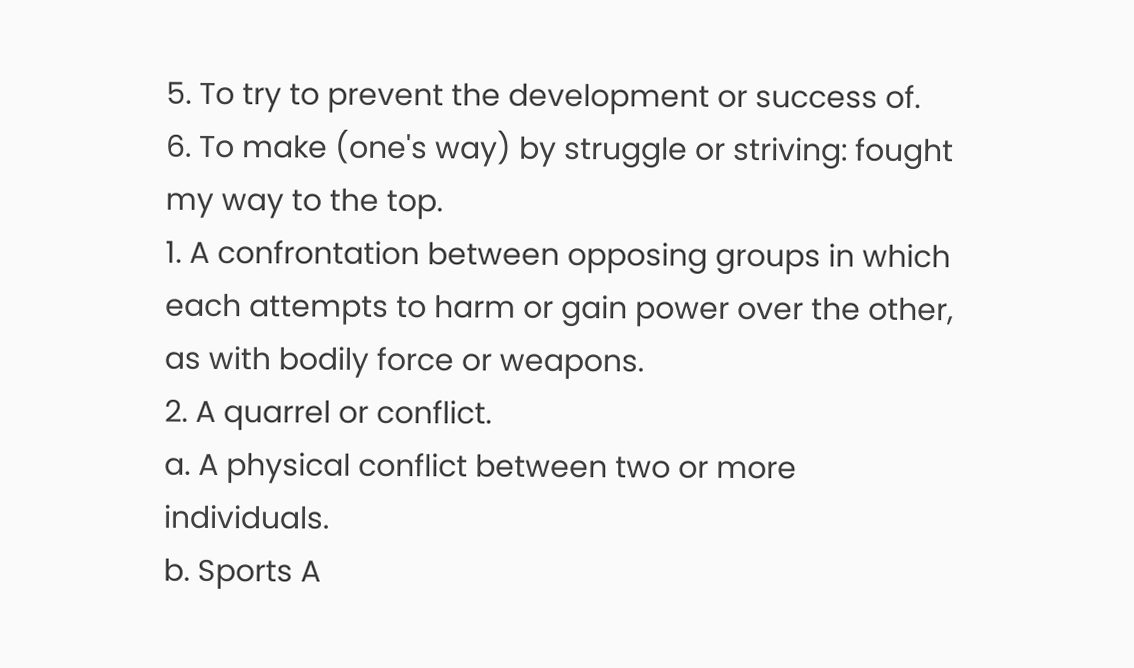5. To try to prevent the development or success of.
6. To make (one's way) by struggle or striving: fought my way to the top.
1. A confrontation between opposing groups in which each attempts to harm or gain power over the other, as with bodily force or weapons.
2. A quarrel or conflict.
a. A physical conflict between two or more individuals.
b. Sports A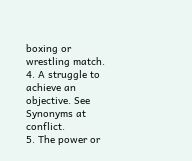boxing or wrestling match.
4. A struggle to achieve an objective. See Synonyms at conflict.
5. The power or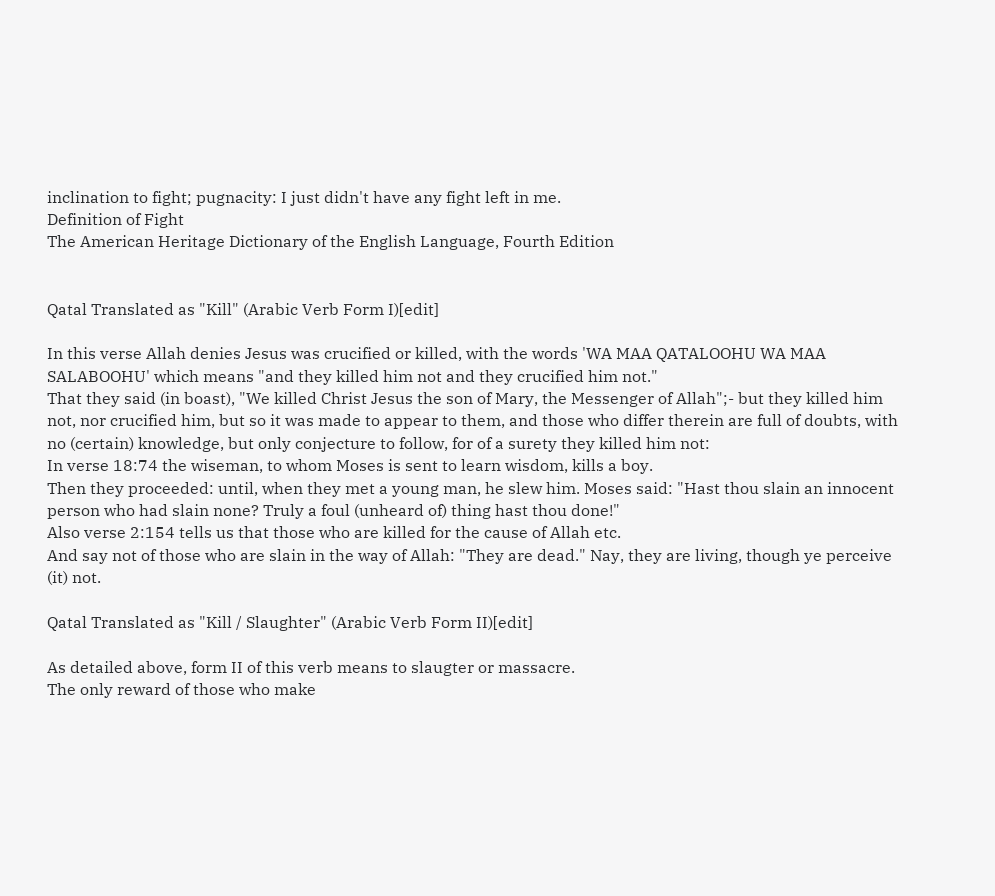inclination to fight; pugnacity: I just didn't have any fight left in me.
Definition of Fight
The American Heritage Dictionary of the English Language, Fourth Edition


Qatal Translated as "Kill" (Arabic Verb Form I)[edit]

In this verse Allah denies Jesus was crucified or killed, with the words 'WA MAA QATALOOHU WA MAA SALABOOHU' which means "and they killed him not and they crucified him not."
That they said (in boast), "We killed Christ Jesus the son of Mary, the Messenger of Allah";- but they killed him not, nor crucified him, but so it was made to appear to them, and those who differ therein are full of doubts, with no (certain) knowledge, but only conjecture to follow, for of a surety they killed him not:
In verse 18:74 the wiseman, to whom Moses is sent to learn wisdom, kills a boy.
Then they proceeded: until, when they met a young man, he slew him. Moses said: "Hast thou slain an innocent person who had slain none? Truly a foul (unheard of) thing hast thou done!"
Also verse 2:154 tells us that those who are killed for the cause of Allah etc.
And say not of those who are slain in the way of Allah: "They are dead." Nay, they are living, though ye perceive (it) not.

Qatal Translated as "Kill / Slaughter" (Arabic Verb Form II)[edit]

As detailed above, form II of this verb means to slaugter or massacre.
The only reward of those who make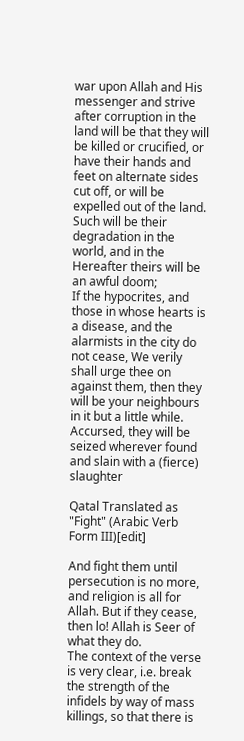war upon Allah and His messenger and strive after corruption in the land will be that they will be killed or crucified, or have their hands and feet on alternate sides cut off, or will be expelled out of the land. Such will be their degradation in the world, and in the Hereafter theirs will be an awful doom;
If the hypocrites, and those in whose hearts is a disease, and the alarmists in the city do not cease, We verily shall urge thee on against them, then they will be your neighbours in it but a little while. Accursed, they will be seized wherever found and slain with a (fierce) slaughter

Qatal Translated as "Fight" (Arabic Verb Form III)[edit]

And fight them until persecution is no more, and religion is all for Allah. But if they cease, then lo! Allah is Seer of what they do.
The context of the verse is very clear, i.e. break the strength of the infidels by way of mass killings, so that there is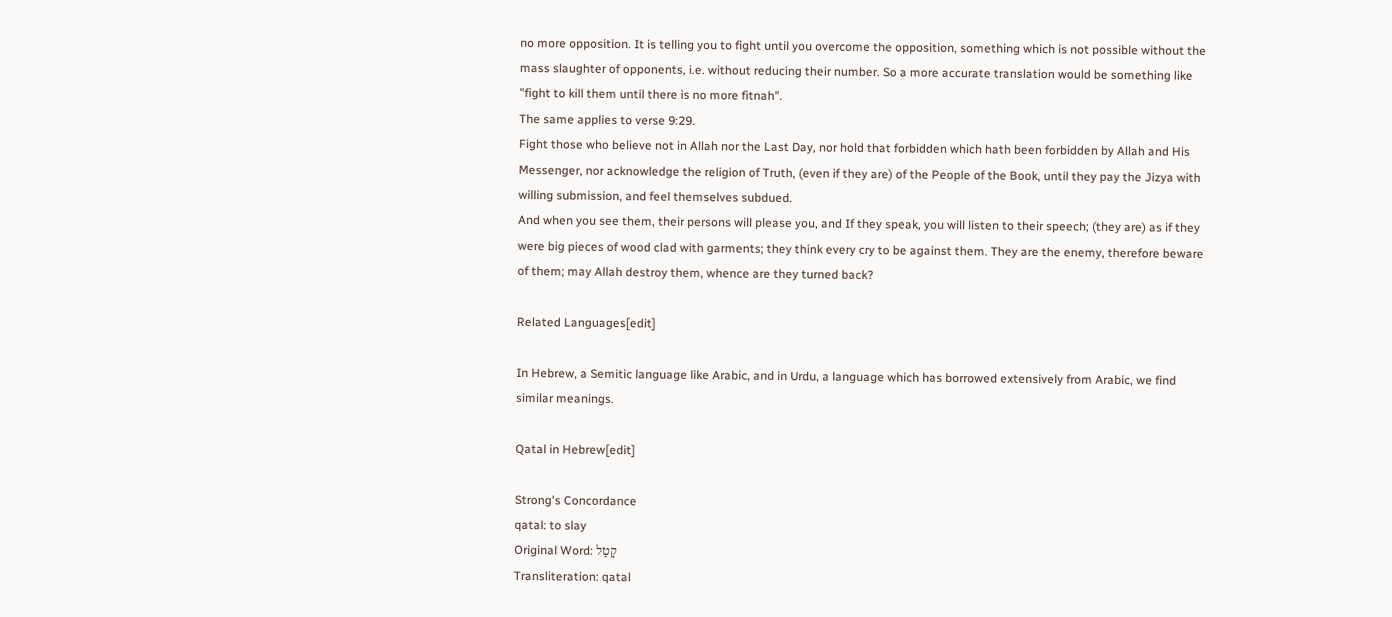no more opposition. It is telling you to fight until you overcome the opposition, something which is not possible without the mass slaughter of opponents, i.e. without reducing their number. So a more accurate translation would be something like "fight to kill them until there is no more fitnah".
The same applies to verse 9:29.
Fight those who believe not in Allah nor the Last Day, nor hold that forbidden which hath been forbidden by Allah and His Messenger, nor acknowledge the religion of Truth, (even if they are) of the People of the Book, until they pay the Jizya with willing submission, and feel themselves subdued.
And when you see them, their persons will please you, and If they speak, you will listen to their speech; (they are) as if they were big pieces of wood clad with garments; they think every cry to be against them. They are the enemy, therefore beware of them; may Allah destroy them, whence are they turned back?

Related Languages[edit]

In Hebrew, a Semitic language like Arabic, and in Urdu, a language which has borrowed extensively from Arabic, we find similar meanings.

Qatal in Hebrew[edit]

Strong's Concordance
qatal: to slay
Original Word: קָטַל
Transliteration: qatal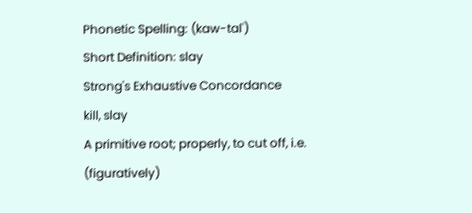Phonetic Spelling: (kaw-tal')
Short Definition: slay
Strong's Exhaustive Concordance
kill, slay
A primitive root; properly, to cut off, i.e. (figuratively)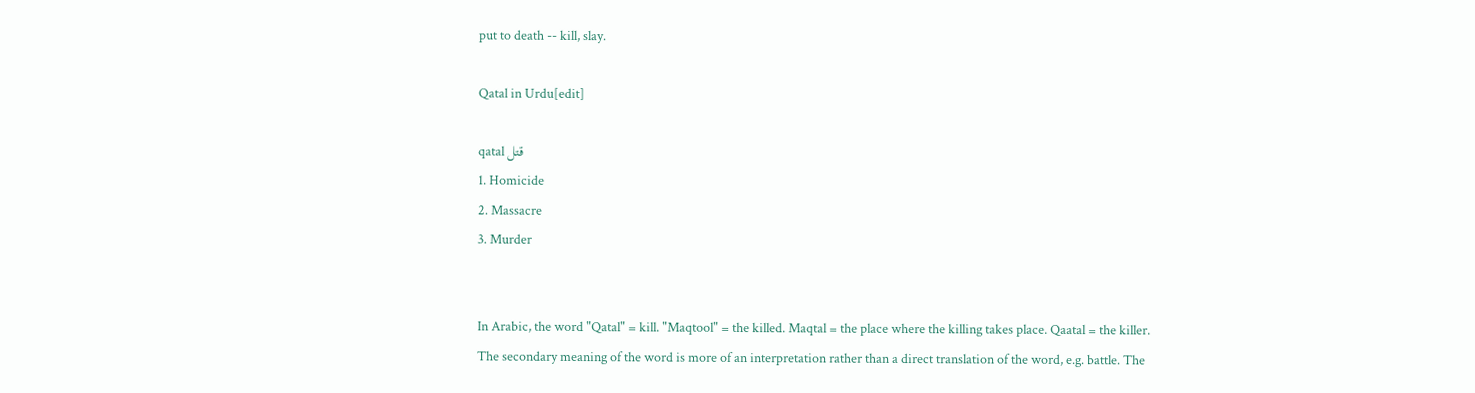put to death -- kill, slay.

Qatal in Urdu[edit]

qatal قتل
1. Homicide
2. Massacre
3. Murder


In Arabic, the word "Qatal" = kill. "Maqtool" = the killed. Maqtal = the place where the killing takes place. Qaatal = the killer.
The secondary meaning of the word is more of an interpretation rather than a direct translation of the word, e.g. battle. The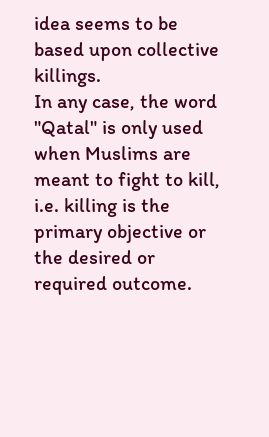idea seems to be based upon collective killings.
In any case, the word "Qatal" is only used when Muslims are meant to fight to kill, i.e. killing is the primary objective or the desired or required outcome.